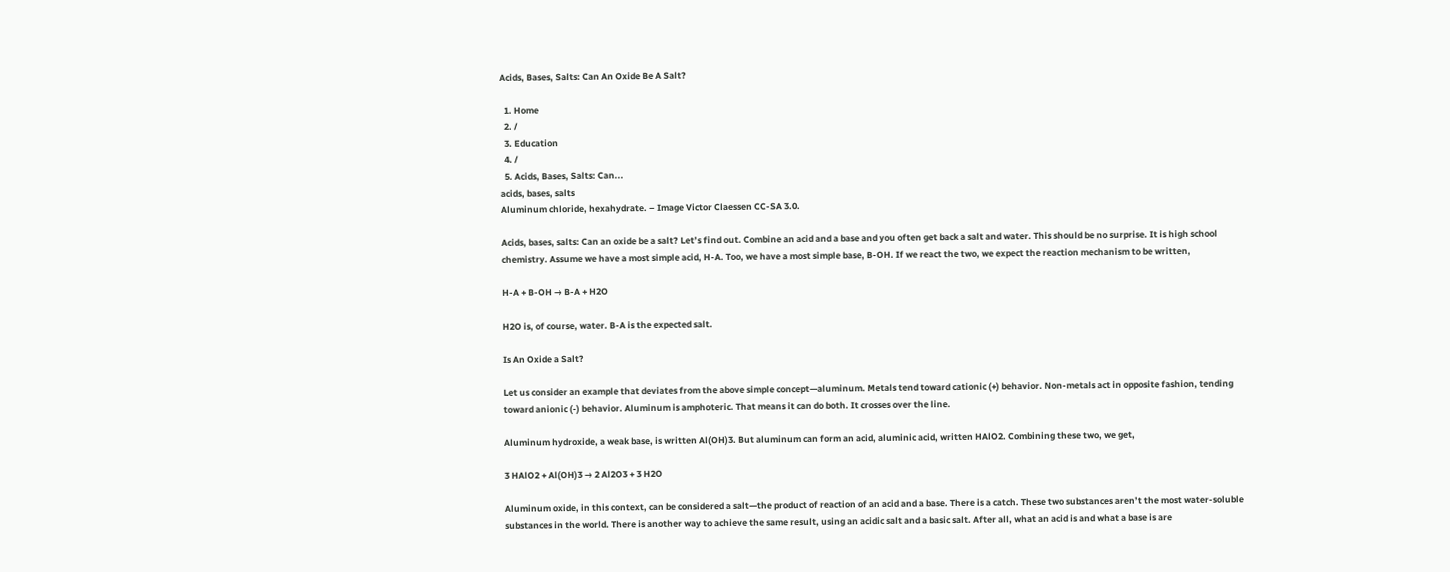Acids, Bases, Salts: Can An Oxide Be A Salt?

  1. Home
  2. /
  3. Education
  4. /
  5. Acids, Bases, Salts: Can...
acids, bases, salts
Aluminum chloride, hexahydrate. – Image Victor Claessen CC-SA 3.0.

Acids, bases, salts: Can an oxide be a salt? Let’s find out. Combine an acid and a base and you often get back a salt and water. This should be no surprise. It is high school chemistry. Assume we have a most simple acid, H-A. Too, we have a most simple base, B-OH. If we react the two, we expect the reaction mechanism to be written,

H-A + B-OH → B-A + H2O

H2O is, of course, water. B-A is the expected salt.

Is An Oxide a Salt?

Let us consider an example that deviates from the above simple concept—aluminum. Metals tend toward cationic (+) behavior. Non-metals act in opposite fashion, tending toward anionic (-) behavior. Aluminum is amphoteric. That means it can do both. It crosses over the line.

Aluminum hydroxide, a weak base, is written Al(OH)3. But aluminum can form an acid, aluminic acid, written HAlO2. Combining these two, we get,

3 HAlO2 + Al(OH)3 → 2 Al2O3 + 3 H2O

Aluminum oxide, in this context, can be considered a salt—the product of reaction of an acid and a base. There is a catch. These two substances aren’t the most water-soluble substances in the world. There is another way to achieve the same result, using an acidic salt and a basic salt. After all, what an acid is and what a base is are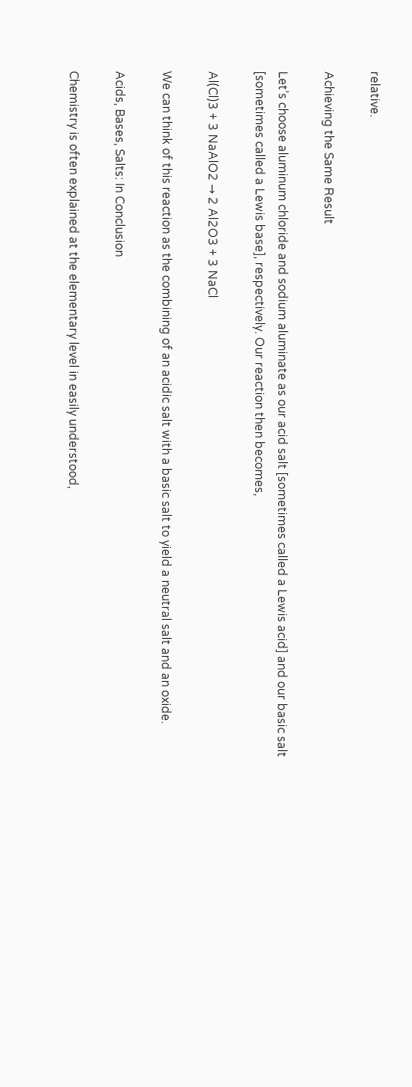relative.

Achieving the Same Result

Let’s choose aluminum chloride and sodium aluminate as our acid salt [sometimes called a Lewis acid] and our basic salt [sometimes called a Lewis base], respectively. Our reaction then becomes,

Al(Cl)3 + 3 NaAlO2 → 2 Al2O3 + 3 NaCl

We can think of this reaction as the combining of an acidic salt with a basic salt to yield a neutral salt and an oxide.

Acids, Bases, Salts: In Conclusion

Chemistry is often explained at the elementary level in easily understood,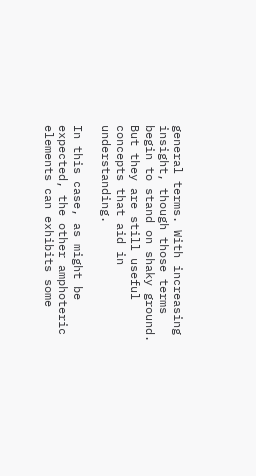general terms. With increasing insight, though those terms begin to stand on shaky ground. But they are still useful concepts that aid in understanding.

In this case, as might be expected, the other amphoteric elements can exhibits some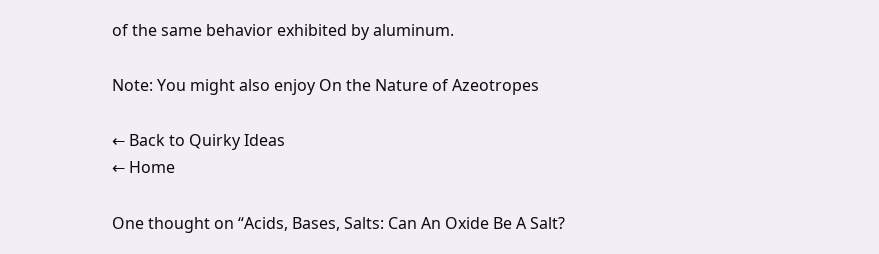of the same behavior exhibited by aluminum.

Note: You might also enjoy On the Nature of Azeotropes

← Back to Quirky Ideas
← Home

One thought on “Acids, Bases, Salts: Can An Oxide Be A Salt?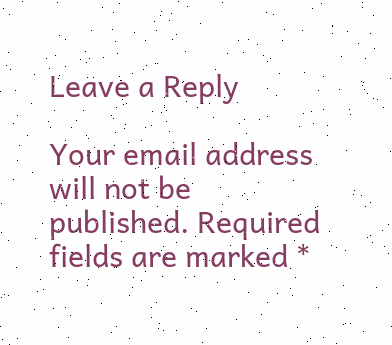Leave a Reply

Your email address will not be published. Required fields are marked *